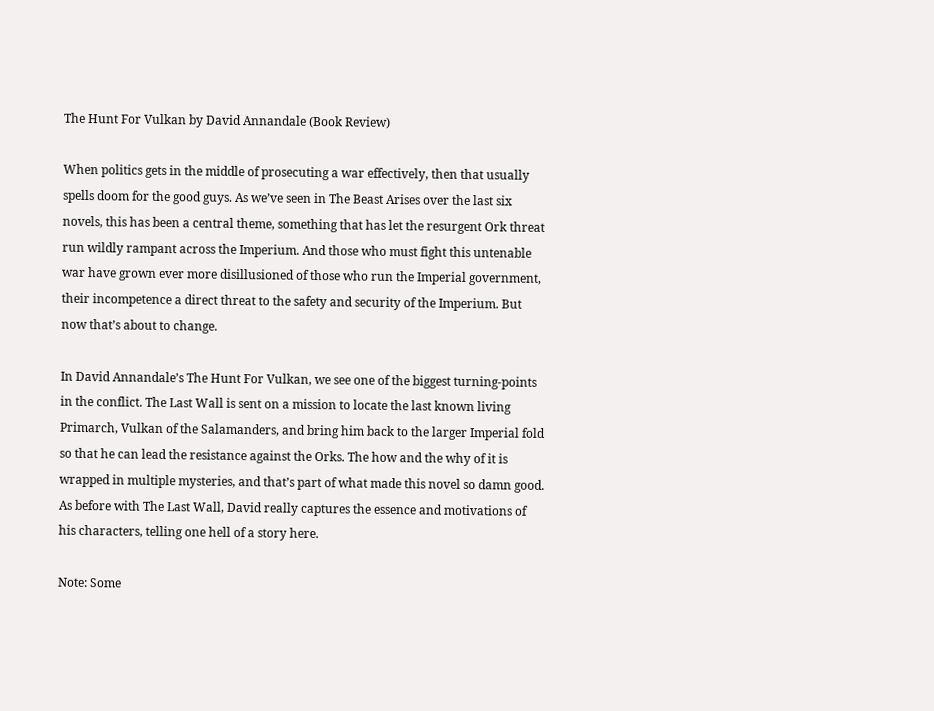The Hunt For Vulkan by David Annandale (Book Review)

When politics gets in the middle of prosecuting a war effectively, then that usually spells doom for the good guys. As we’ve seen in The Beast Arises over the last six novels, this has been a central theme, something that has let the resurgent Ork threat run wildly rampant across the Imperium. And those who must fight this untenable war have grown ever more disillusioned of those who run the Imperial government, their incompetence a direct threat to the safety and security of the Imperium. But now that’s about to change.

In David Annandale’s The Hunt For Vulkan, we see one of the biggest turning-points in the conflict. The Last Wall is sent on a mission to locate the last known living Primarch, Vulkan of the Salamanders, and bring him back to the larger Imperial fold so that he can lead the resistance against the Orks. The how and the why of it is wrapped in multiple mysteries, and that’s part of what made this novel so damn good. As before with The Last Wall, David really captures the essence and motivations of his characters, telling one hell of a story here.

Note: Some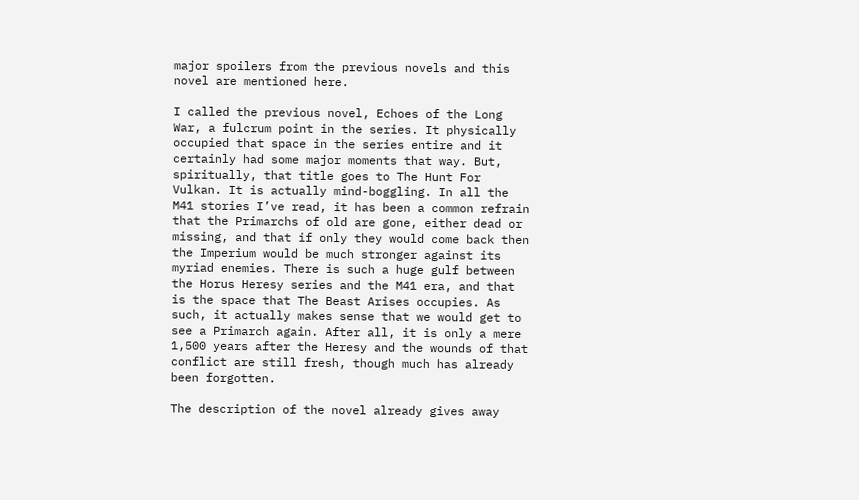major spoilers from the previous novels and this novel are mentioned here.

I called the previous novel, Echoes of the Long War, a fulcrum point in the series. It physically occupied that space in the series entire and it certainly had some major moments that way. But, spiritually, that title goes to The Hunt For Vulkan. It is actually mind-boggling. In all the M41 stories I’ve read, it has been a common refrain that the Primarchs of old are gone, either dead or missing, and that if only they would come back then the Imperium would be much stronger against its myriad enemies. There is such a huge gulf between the Horus Heresy series and the M41 era, and that is the space that The Beast Arises occupies. As such, it actually makes sense that we would get to see a Primarch again. After all, it is only a mere 1,500 years after the Heresy and the wounds of that conflict are still fresh, though much has already been forgotten.

The description of the novel already gives away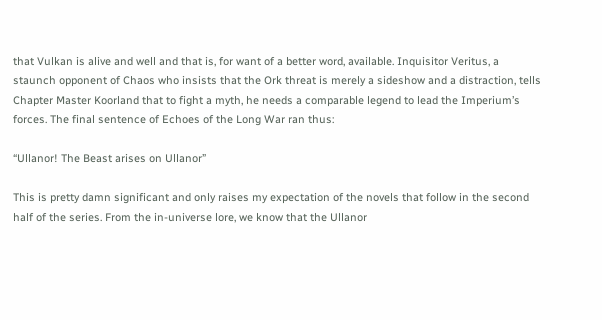that Vulkan is alive and well and that is, for want of a better word, available. Inquisitor Veritus, a staunch opponent of Chaos who insists that the Ork threat is merely a sideshow and a distraction, tells Chapter Master Koorland that to fight a myth, he needs a comparable legend to lead the Imperium’s forces. The final sentence of Echoes of the Long War ran thus:

“Ullanor! The Beast arises on Ullanor”

This is pretty damn significant and only raises my expectation of the novels that follow in the second half of the series. From the in-universe lore, we know that the Ullanor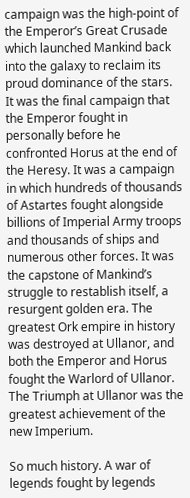campaign was the high-point of the Emperor’s Great Crusade which launched Mankind back into the galaxy to reclaim its proud dominance of the stars. It was the final campaign that the Emperor fought in personally before he confronted Horus at the end of the Heresy. It was a campaign in which hundreds of thousands of Astartes fought alongside billions of Imperial Army troops and thousands of ships and numerous other forces. It was the capstone of Mankind’s struggle to restablish itself, a resurgent golden era. The greatest Ork empire in history was destroyed at Ullanor, and both the Emperor and Horus fought the Warlord of Ullanor. The Triumph at Ullanor was the greatest achievement of the new Imperium.

So much history. A war of legends fought by legends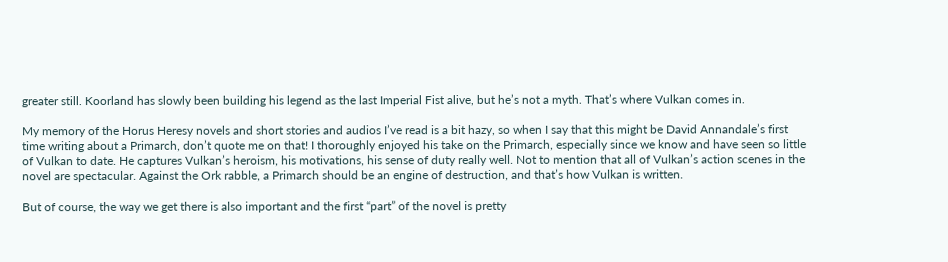greater still. Koorland has slowly been building his legend as the last Imperial Fist alive, but he’s not a myth. That’s where Vulkan comes in.

My memory of the Horus Heresy novels and short stories and audios I’ve read is a bit hazy, so when I say that this might be David Annandale’s first time writing about a Primarch, don’t quote me on that! I thoroughly enjoyed his take on the Primarch, especially since we know and have seen so little of Vulkan to date. He captures Vulkan’s heroism, his motivations, his sense of duty really well. Not to mention that all of Vulkan’s action scenes in the novel are spectacular. Against the Ork rabble, a Primarch should be an engine of destruction, and that’s how Vulkan is written.

But of course, the way we get there is also important and the first “part” of the novel is pretty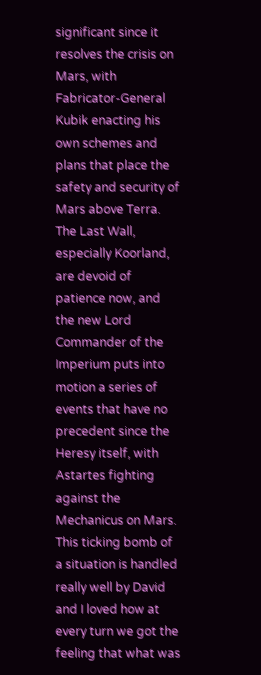significant since it resolves the crisis on Mars, with Fabricator-General Kubik enacting his own schemes and plans that place the safety and security of Mars above Terra. The Last Wall, especially Koorland, are devoid of patience now, and the new Lord Commander of the Imperium puts into motion a series of events that have no precedent since the Heresy itself, with Astartes fighting against the Mechanicus on Mars. This ticking bomb of a situation is handled really well by David and I loved how at every turn we got the feeling that what was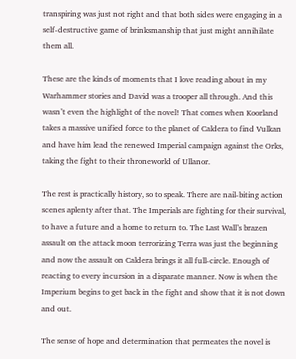transpiring was just not right and that both sides were engaging in a self-destructive game of brinksmanship that just might annihilate them all.

These are the kinds of moments that I love reading about in my Warhammer stories and David was a trooper all through. And this wasn’t even the highlight of the novel! That comes when Koorland takes a massive unified force to the planet of Caldera to find Vulkan and have him lead the renewed Imperial campaign against the Orks, taking the fight to their throneworld of Ullanor.

The rest is practically history, so to speak. There are nail-biting action scenes aplenty after that. The Imperials are fighting for their survival, to have a future and a home to return to. The Last Wall’s brazen assault on the attack moon terrorizing Terra was just the beginning and now the assault on Caldera brings it all full-circle. Enough of reacting to every incursion in a disparate manner. Now is when the Imperium begins to get back in the fight and show that it is not down and out.

The sense of hope and determination that permeates the novel is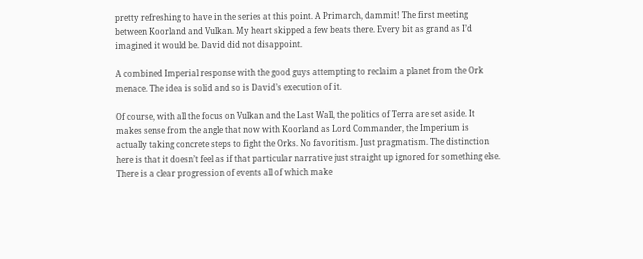pretty refreshing to have in the series at this point. A Primarch, dammit! The first meeting between Koorland and Vulkan. My heart skipped a few beats there. Every bit as grand as I’d imagined it would be. David did not disappoint.

A combined Imperial response with the good guys attempting to reclaim a planet from the Ork menace. The idea is solid and so is David’s execution of it.

Of course, with all the focus on Vulkan and the Last Wall, the politics of Terra are set aside. It makes sense from the angle that now with Koorland as Lord Commander, the Imperium is actually taking concrete steps to fight the Orks. No favoritism. Just pragmatism. The distinction here is that it doesn’t feel as if that particular narrative just straight up ignored for something else. There is a clear progression of events all of which make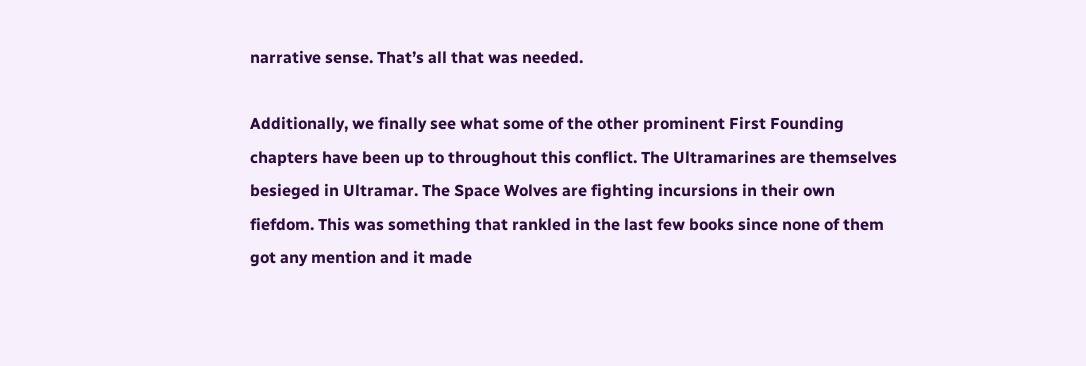narrative sense. That’s all that was needed.

Additionally, we finally see what some of the other prominent First Founding chapters have been up to throughout this conflict. The Ultramarines are themselves besieged in Ultramar. The Space Wolves are fighting incursions in their own fiefdom. This was something that rankled in the last few books since none of them got any mention and it made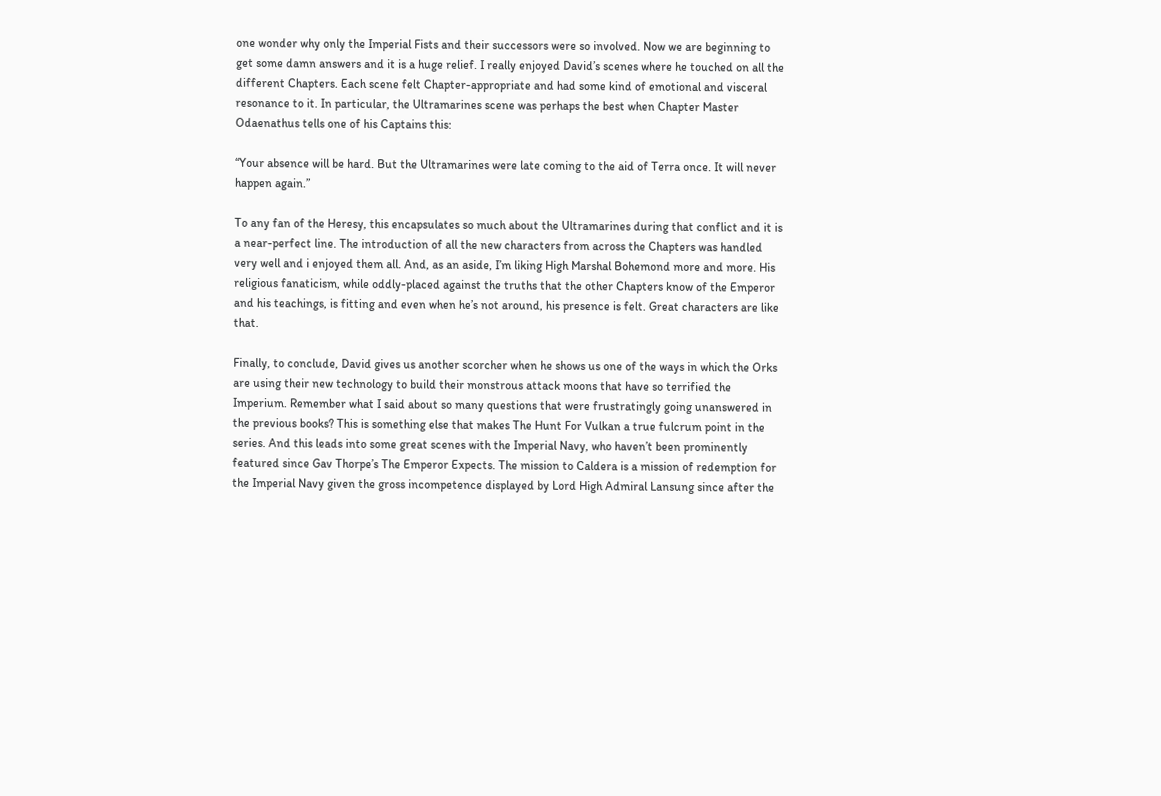one wonder why only the Imperial Fists and their successors were so involved. Now we are beginning to get some damn answers and it is a huge relief. I really enjoyed David’s scenes where he touched on all the different Chapters. Each scene felt Chapter-appropriate and had some kind of emotional and visceral resonance to it. In particular, the Ultramarines scene was perhaps the best when Chapter Master Odaenathus tells one of his Captains this:

“Your absence will be hard. But the Ultramarines were late coming to the aid of Terra once. It will never happen again.”

To any fan of the Heresy, this encapsulates so much about the Ultramarines during that conflict and it is a near-perfect line. The introduction of all the new characters from across the Chapters was handled very well and i enjoyed them all. And, as an aside, I’m liking High Marshal Bohemond more and more. His religious fanaticism, while oddly-placed against the truths that the other Chapters know of the Emperor and his teachings, is fitting and even when he’s not around, his presence is felt. Great characters are like that.

Finally, to conclude, David gives us another scorcher when he shows us one of the ways in which the Orks are using their new technology to build their monstrous attack moons that have so terrified the Imperium. Remember what I said about so many questions that were frustratingly going unanswered in the previous books? This is something else that makes The Hunt For Vulkan a true fulcrum point in the series. And this leads into some great scenes with the Imperial Navy, who haven’t been prominently featured since Gav Thorpe’s The Emperor Expects. The mission to Caldera is a mission of redemption for the Imperial Navy given the gross incompetence displayed by Lord High Admiral Lansung since after the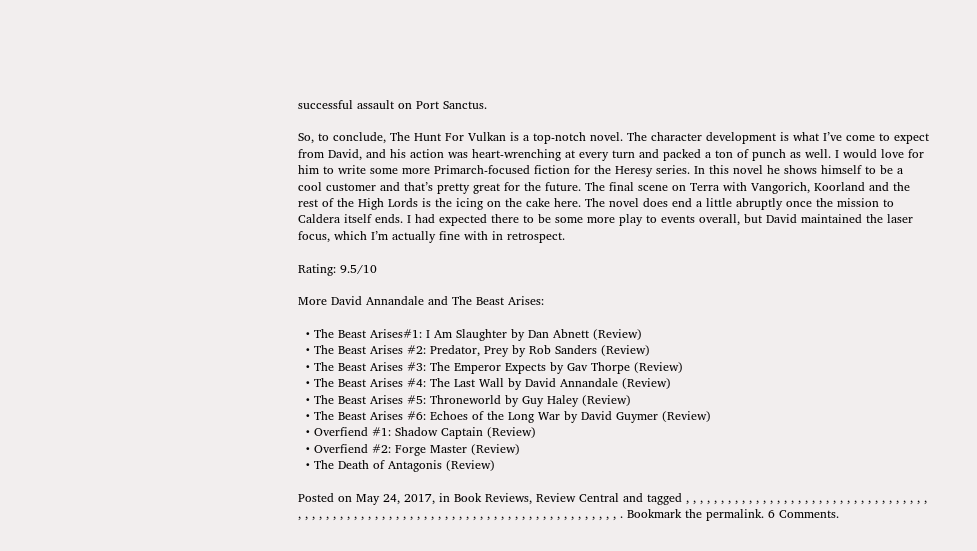successful assault on Port Sanctus.

So, to conclude, The Hunt For Vulkan is a top-notch novel. The character development is what I’ve come to expect from David, and his action was heart-wrenching at every turn and packed a ton of punch as well. I would love for him to write some more Primarch-focused fiction for the Heresy series. In this novel he shows himself to be a cool customer and that’s pretty great for the future. The final scene on Terra with Vangorich, Koorland and the rest of the High Lords is the icing on the cake here. The novel does end a little abruptly once the mission to Caldera itself ends. I had expected there to be some more play to events overall, but David maintained the laser focus, which I’m actually fine with in retrospect.

Rating: 9.5/10

More David Annandale and The Beast Arises:

  • The Beast Arises#1: I Am Slaughter by Dan Abnett (Review)
  • The Beast Arises #2: Predator, Prey by Rob Sanders (Review)
  • The Beast Arises #3: The Emperor Expects by Gav Thorpe (Review)
  • The Beast Arises #4: The Last Wall by David Annandale (Review)
  • The Beast Arises #5: Throneworld by Guy Haley (Review)
  • The Beast Arises #6: Echoes of the Long War by David Guymer (Review)
  • Overfiend #1: Shadow Captain (Review)
  • Overfiend #2: Forge Master (Review)
  • The Death of Antagonis (Review)

Posted on May 24, 2017, in Book Reviews, Review Central and tagged , , , , , , , , , , , , , , , , , , , , , , , , , , , , , , , , , , , , , , , , , , , , , , , , , , , , , , , , , , , , , , , , , , , , , , , , , , , , , , , , , . Bookmark the permalink. 6 Comments.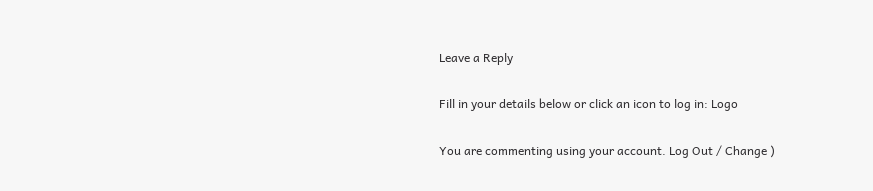Leave a Reply

Fill in your details below or click an icon to log in: Logo

You are commenting using your account. Log Out / Change )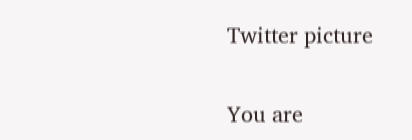Twitter picture

You are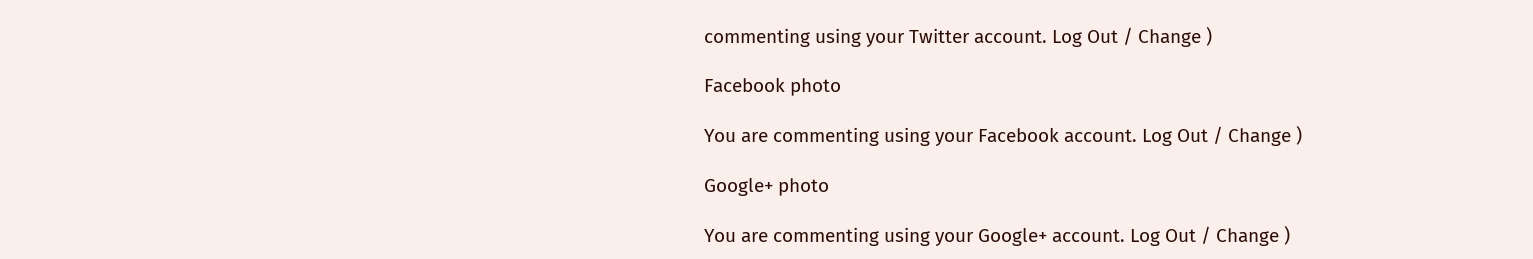commenting using your Twitter account. Log Out / Change )

Facebook photo

You are commenting using your Facebook account. Log Out / Change )

Google+ photo

You are commenting using your Google+ account. Log Out / Change )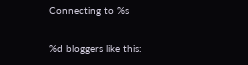Connecting to %s

%d bloggers like this: